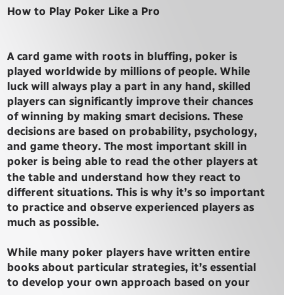How to Play Poker Like a Pro


A card game with roots in bluffing, poker is played worldwide by millions of people. While luck will always play a part in any hand, skilled players can significantly improve their chances of winning by making smart decisions. These decisions are based on probability, psychology, and game theory. The most important skill in poker is being able to read the other players at the table and understand how they react to different situations. This is why it’s so important to practice and observe experienced players as much as possible.

While many poker players have written entire books about particular strategies, it’s essential to develop your own approach based on your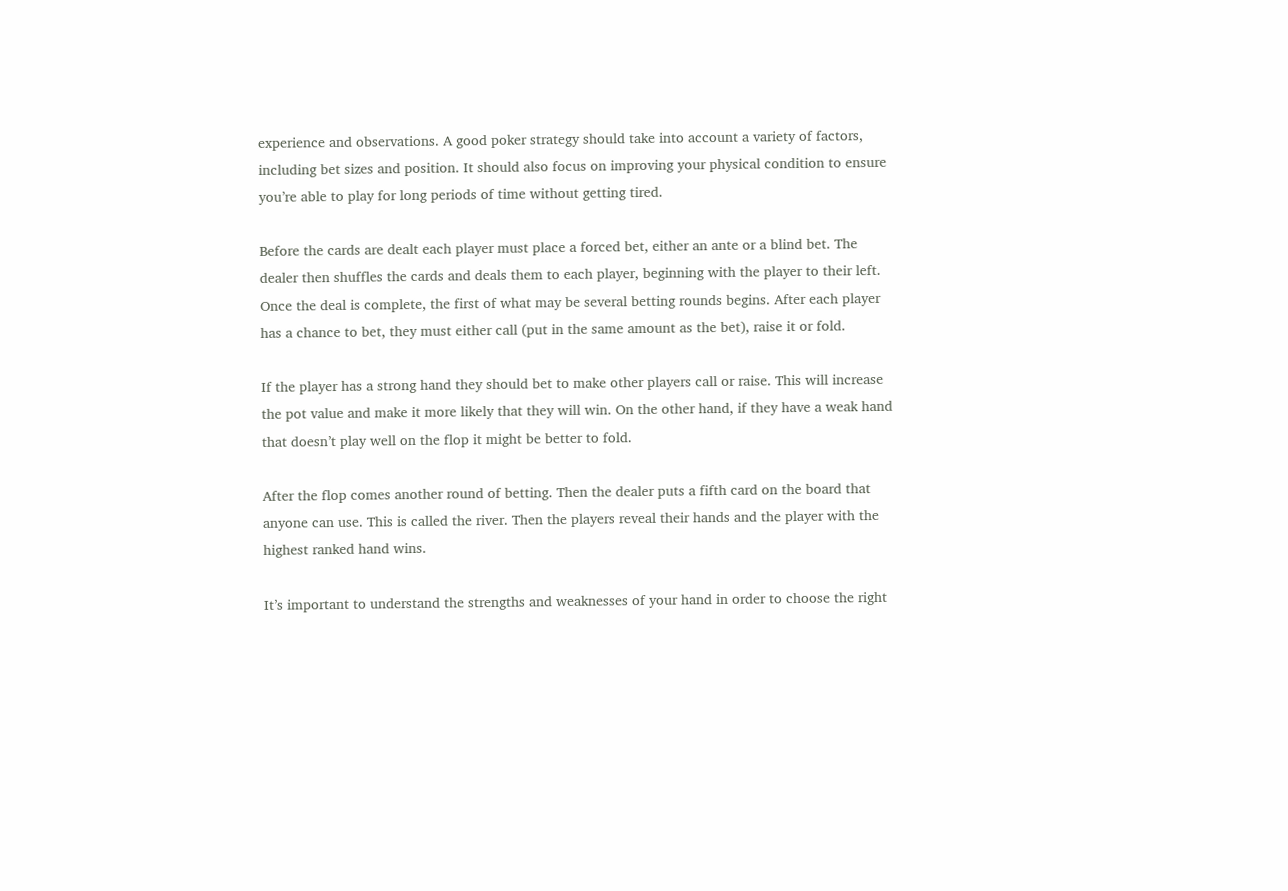experience and observations. A good poker strategy should take into account a variety of factors, including bet sizes and position. It should also focus on improving your physical condition to ensure you’re able to play for long periods of time without getting tired.

Before the cards are dealt each player must place a forced bet, either an ante or a blind bet. The dealer then shuffles the cards and deals them to each player, beginning with the player to their left. Once the deal is complete, the first of what may be several betting rounds begins. After each player has a chance to bet, they must either call (put in the same amount as the bet), raise it or fold.

If the player has a strong hand they should bet to make other players call or raise. This will increase the pot value and make it more likely that they will win. On the other hand, if they have a weak hand that doesn’t play well on the flop it might be better to fold.

After the flop comes another round of betting. Then the dealer puts a fifth card on the board that anyone can use. This is called the river. Then the players reveal their hands and the player with the highest ranked hand wins.

It’s important to understand the strengths and weaknesses of your hand in order to choose the right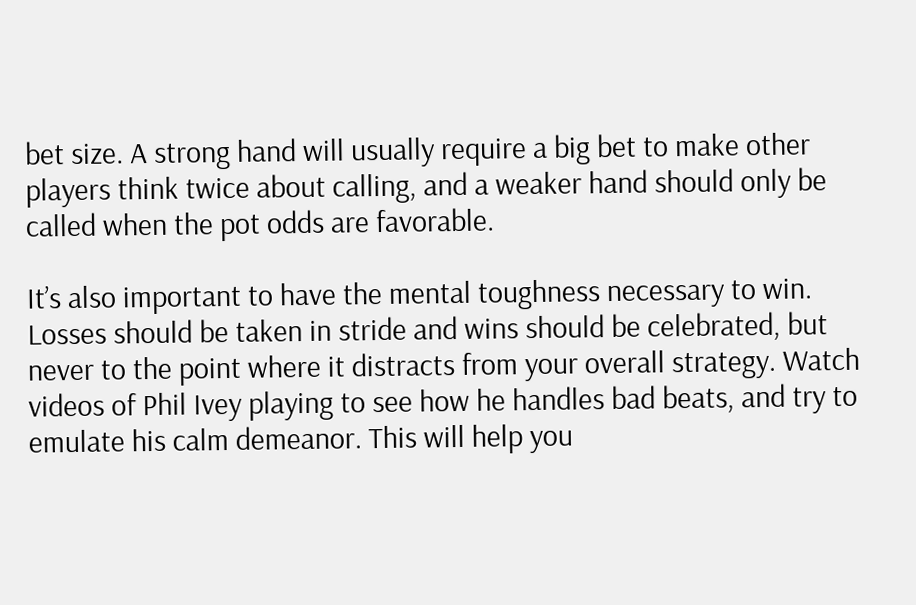bet size. A strong hand will usually require a big bet to make other players think twice about calling, and a weaker hand should only be called when the pot odds are favorable.

It’s also important to have the mental toughness necessary to win. Losses should be taken in stride and wins should be celebrated, but never to the point where it distracts from your overall strategy. Watch videos of Phil Ivey playing to see how he handles bad beats, and try to emulate his calm demeanor. This will help you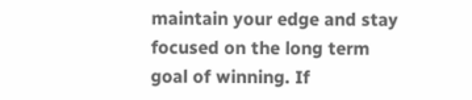maintain your edge and stay focused on the long term goal of winning. If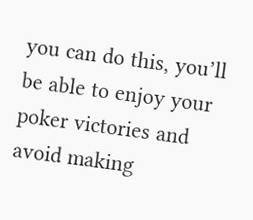you can do this, you’ll be able to enjoy your poker victories and avoid making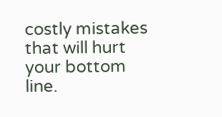costly mistakes that will hurt your bottom line.